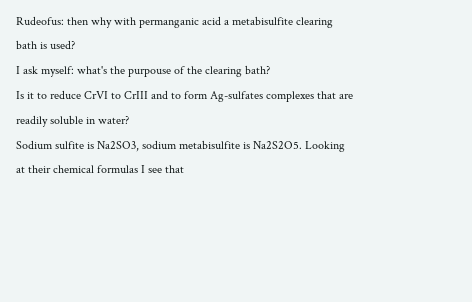Rudeofus: then why with permanganic acid a metabisulfite clearing bath is used?
I ask myself: what's the purpouse of the clearing bath?
Is it to reduce CrVI to CrIII and to form Ag-sulfates complexes that are readily soluble in water?
Sodium sulfite is Na2SO3, sodium metabisulfite is Na2S2O5. Looking at their chemical formulas I see that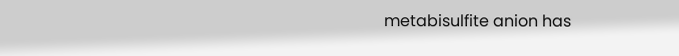metabisulfite anion has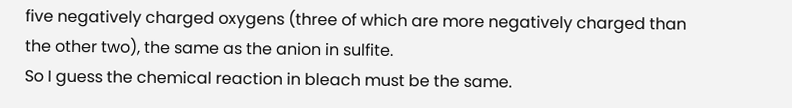five negatively charged oxygens (three of which are more negatively charged than the other two), the same as the anion in sulfite.
So I guess the chemical reaction in bleach must be the same.